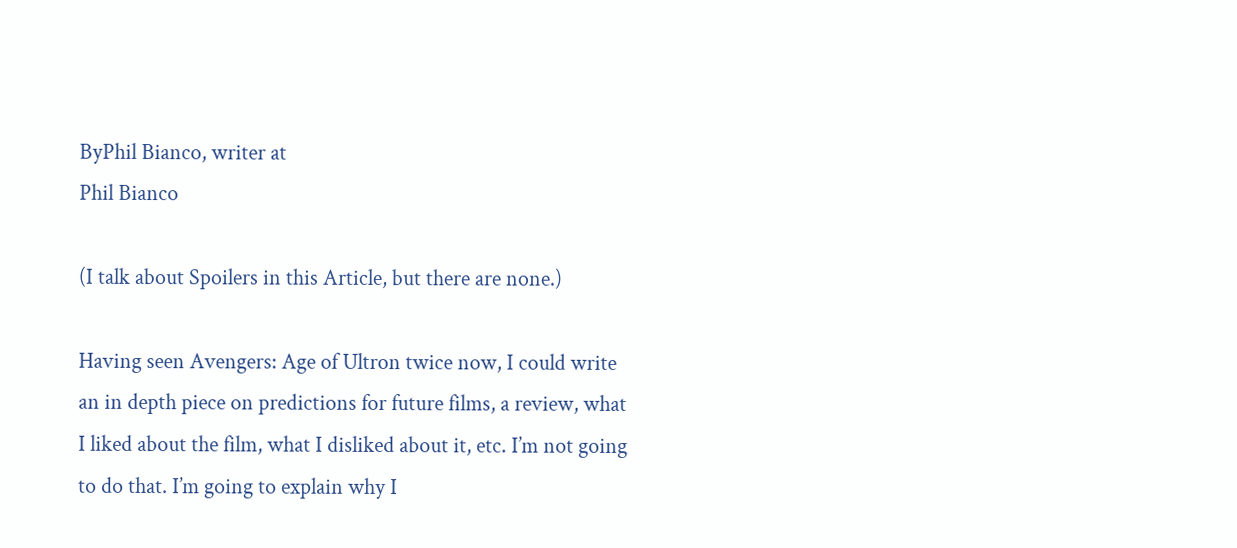ByPhil Bianco, writer at
Phil Bianco

(I talk about Spoilers in this Article, but there are none.)

Having seen Avengers: Age of Ultron twice now, I could write an in depth piece on predictions for future films, a review, what I liked about the film, what I disliked about it, etc. I’m not going to do that. I’m going to explain why I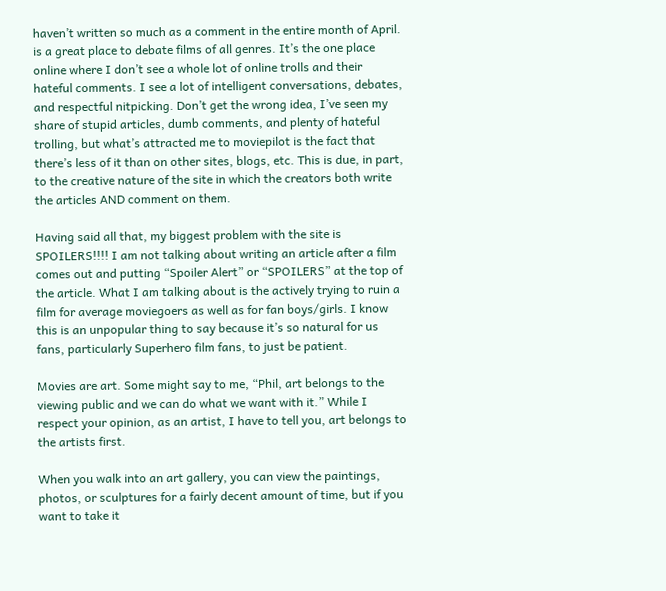haven’t written so much as a comment in the entire month of April. is a great place to debate films of all genres. It’s the one place online where I don’t see a whole lot of online trolls and their hateful comments. I see a lot of intelligent conversations, debates, and respectful nitpicking. Don’t get the wrong idea, I’ve seen my share of stupid articles, dumb comments, and plenty of hateful trolling, but what’s attracted me to moviepilot is the fact that there’s less of it than on other sites, blogs, etc. This is due, in part, to the creative nature of the site in which the creators both write the articles AND comment on them.

Having said all that, my biggest problem with the site is SPOILERS!!!! I am not talking about writing an article after a film comes out and putting “Spoiler Alert” or “SPOILERS” at the top of the article. What I am talking about is the actively trying to ruin a film for average moviegoers as well as for fan boys/girls. I know this is an unpopular thing to say because it’s so natural for us fans, particularly Superhero film fans, to just be patient.

Movies are art. Some might say to me, “Phil, art belongs to the viewing public and we can do what we want with it.” While I respect your opinion, as an artist, I have to tell you, art belongs to the artists first.

When you walk into an art gallery, you can view the paintings, photos, or sculptures for a fairly decent amount of time, but if you want to take it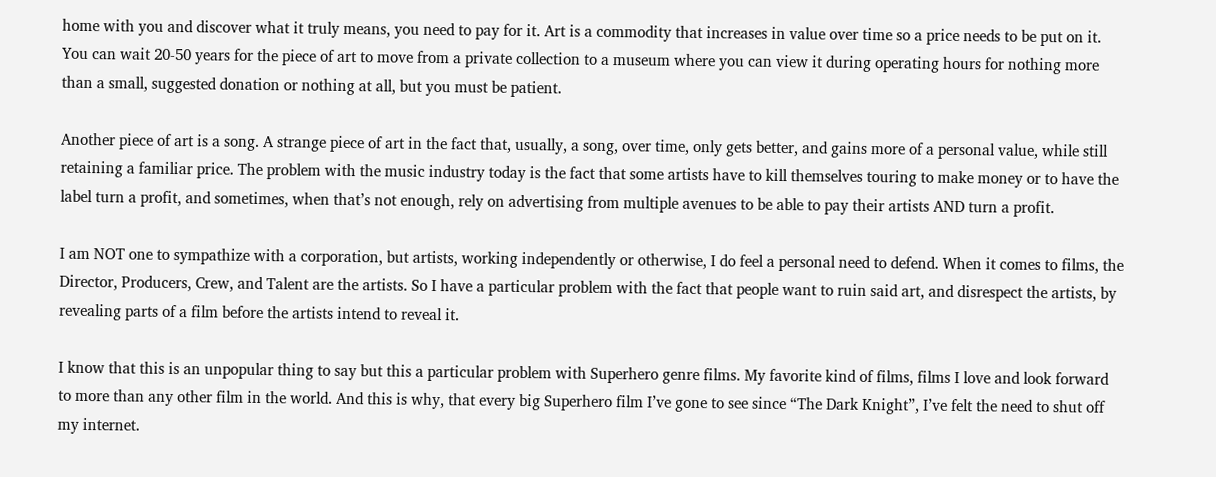home with you and discover what it truly means, you need to pay for it. Art is a commodity that increases in value over time so a price needs to be put on it. You can wait 20-50 years for the piece of art to move from a private collection to a museum where you can view it during operating hours for nothing more than a small, suggested donation or nothing at all, but you must be patient.

Another piece of art is a song. A strange piece of art in the fact that, usually, a song, over time, only gets better, and gains more of a personal value, while still retaining a familiar price. The problem with the music industry today is the fact that some artists have to kill themselves touring to make money or to have the label turn a profit, and sometimes, when that’s not enough, rely on advertising from multiple avenues to be able to pay their artists AND turn a profit.

I am NOT one to sympathize with a corporation, but artists, working independently or otherwise, I do feel a personal need to defend. When it comes to films, the Director, Producers, Crew, and Talent are the artists. So I have a particular problem with the fact that people want to ruin said art, and disrespect the artists, by revealing parts of a film before the artists intend to reveal it.

I know that this is an unpopular thing to say but this a particular problem with Superhero genre films. My favorite kind of films, films I love and look forward to more than any other film in the world. And this is why, that every big Superhero film I’ve gone to see since “The Dark Knight”, I’ve felt the need to shut off my internet.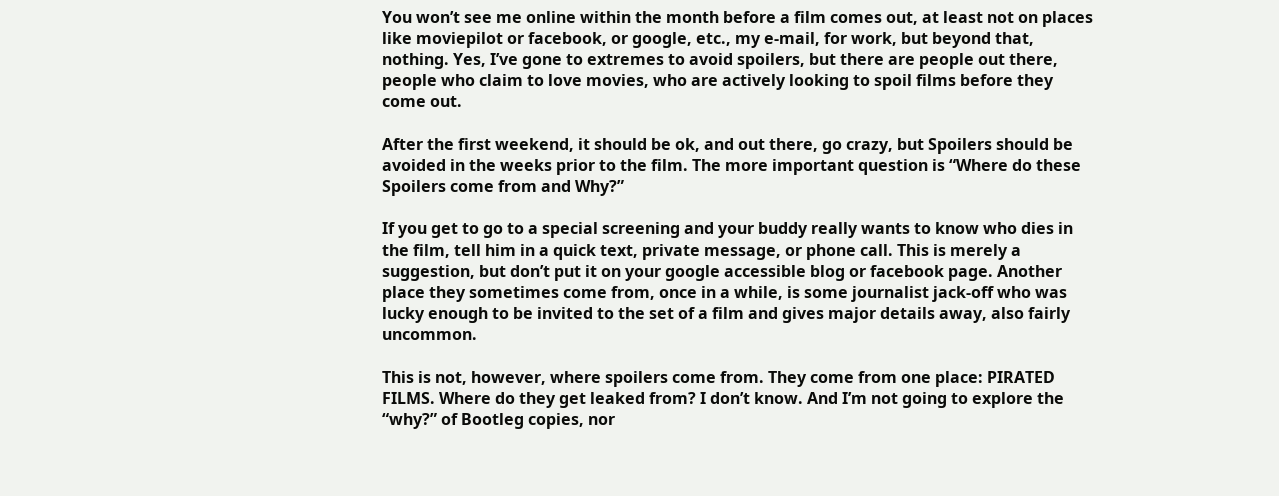You won’t see me online within the month before a film comes out, at least not on places like moviepilot or facebook, or google, etc., my e-mail, for work, but beyond that, nothing. Yes, I’ve gone to extremes to avoid spoilers, but there are people out there, people who claim to love movies, who are actively looking to spoil films before they come out.

After the first weekend, it should be ok, and out there, go crazy, but Spoilers should be avoided in the weeks prior to the film. The more important question is “Where do these Spoilers come from and Why?”

If you get to go to a special screening and your buddy really wants to know who dies in the film, tell him in a quick text, private message, or phone call. This is merely a suggestion, but don’t put it on your google accessible blog or facebook page. Another place they sometimes come from, once in a while, is some journalist jack-off who was lucky enough to be invited to the set of a film and gives major details away, also fairly uncommon.

This is not, however, where spoilers come from. They come from one place: PIRATED FILMS. Where do they get leaked from? I don’t know. And I’m not going to explore the “why?” of Bootleg copies, nor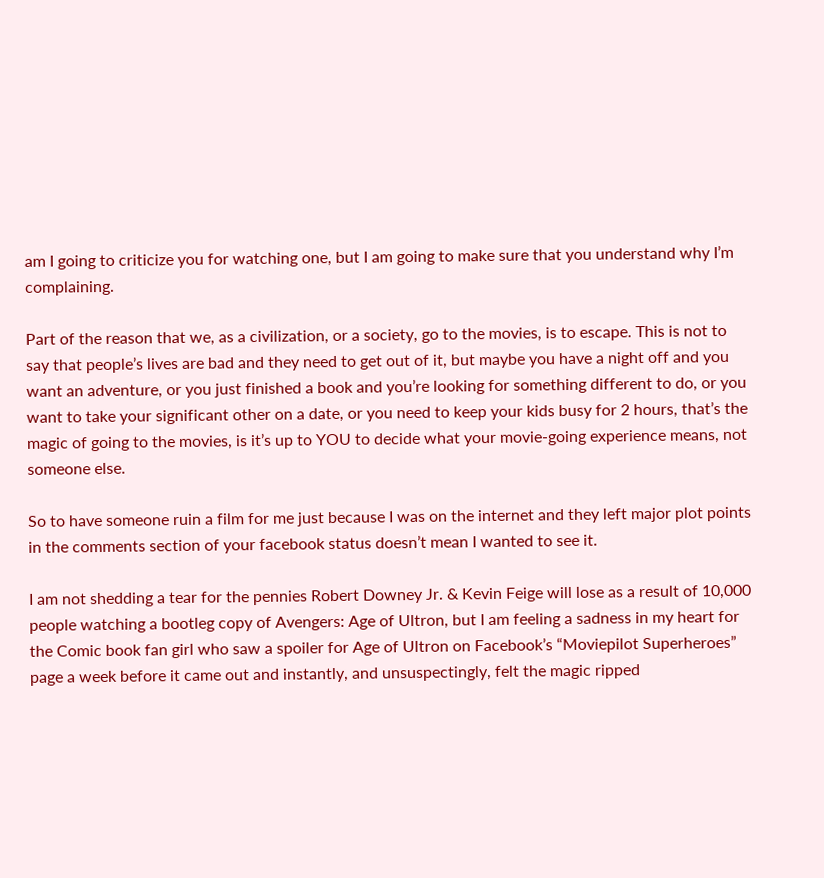am I going to criticize you for watching one, but I am going to make sure that you understand why I’m complaining.

Part of the reason that we, as a civilization, or a society, go to the movies, is to escape. This is not to say that people’s lives are bad and they need to get out of it, but maybe you have a night off and you want an adventure, or you just finished a book and you’re looking for something different to do, or you want to take your significant other on a date, or you need to keep your kids busy for 2 hours, that’s the magic of going to the movies, is it’s up to YOU to decide what your movie-going experience means, not someone else.

So to have someone ruin a film for me just because I was on the internet and they left major plot points in the comments section of your facebook status doesn’t mean I wanted to see it.

I am not shedding a tear for the pennies Robert Downey Jr. & Kevin Feige will lose as a result of 10,000 people watching a bootleg copy of Avengers: Age of Ultron, but I am feeling a sadness in my heart for the Comic book fan girl who saw a spoiler for Age of Ultron on Facebook’s “Moviepilot Superheroes” page a week before it came out and instantly, and unsuspectingly, felt the magic ripped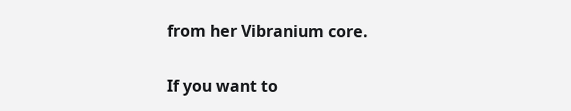from her Vibranium core.

If you want to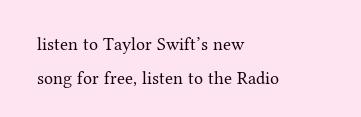listen to Taylor Swift’s new song for free, listen to the Radio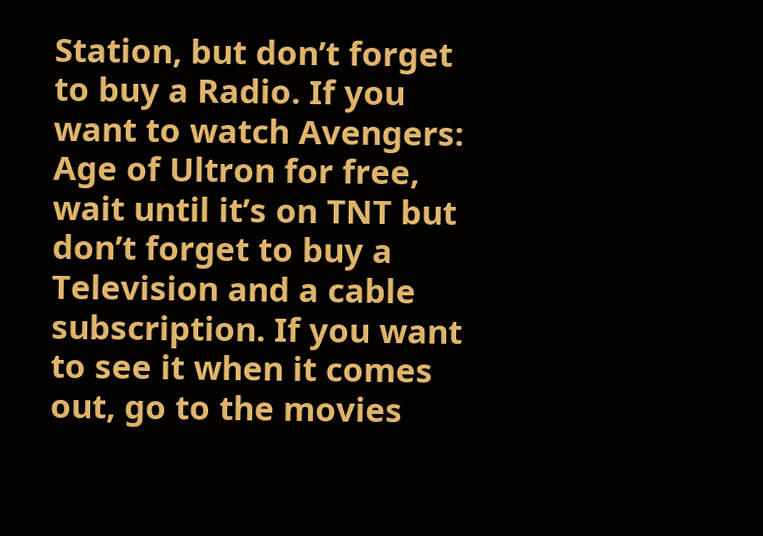Station, but don’t forget to buy a Radio. If you want to watch Avengers: Age of Ultron for free, wait until it’s on TNT but don’t forget to buy a Television and a cable subscription. If you want to see it when it comes out, go to the movies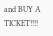and BUY A TICKET!!!!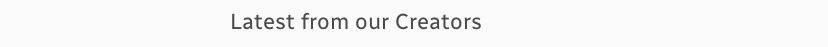Latest from our Creators